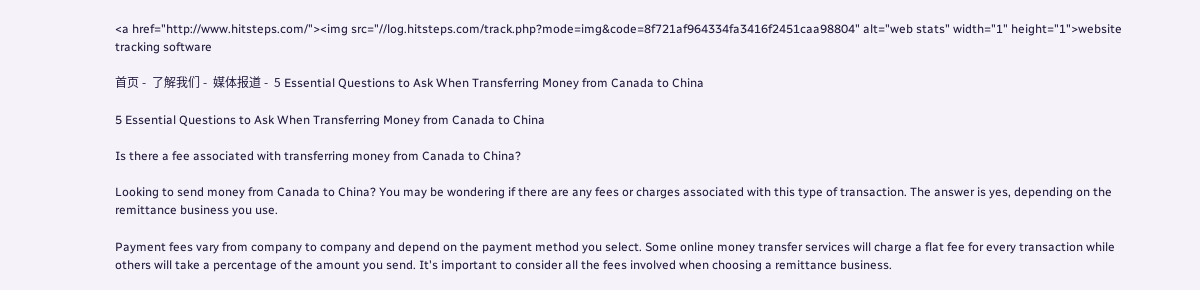<a href="http://www.hitsteps.com/"><img src="//log.hitsteps.com/track.php?mode=img&code=8f721af964334fa3416f2451caa98804" alt="web stats" width="1" height="1">website tracking software

首页 -  了解我们 -  媒体报道 -  5 Essential Questions to Ask When Transferring Money from Canada to China

5 Essential Questions to Ask When Transferring Money from Canada to China

Is there a fee associated with transferring money from Canada to China?

Looking to send money from Canada to China? You may be wondering if there are any fees or charges associated with this type of transaction. The answer is yes, depending on the remittance business you use.

Payment fees vary from company to company and depend on the payment method you select. Some online money transfer services will charge a flat fee for every transaction while others will take a percentage of the amount you send. It's important to consider all the fees involved when choosing a remittance business.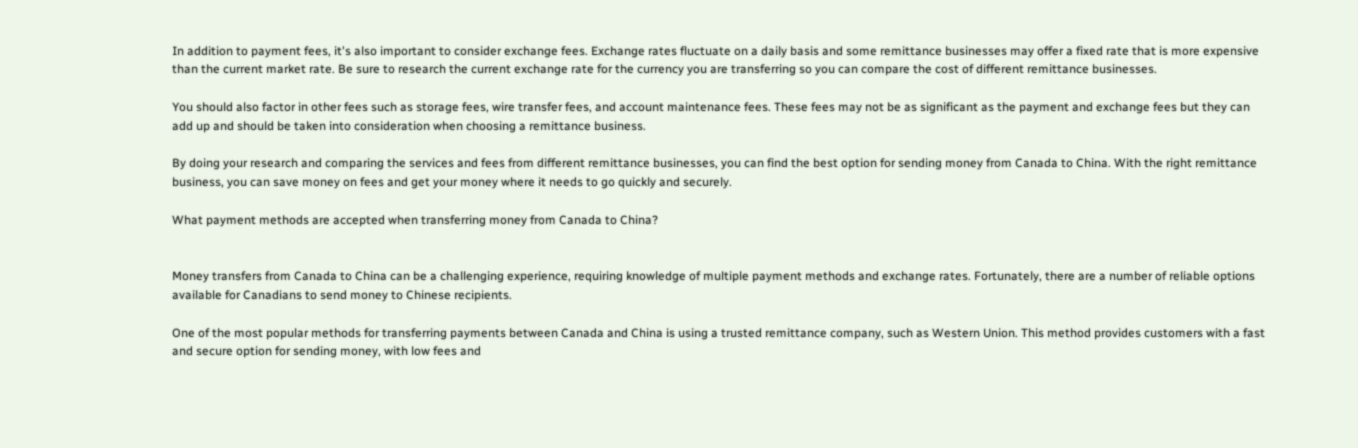In addition to payment fees, it's also important to consider exchange fees. Exchange rates fluctuate on a daily basis and some remittance businesses may offer a fixed rate that is more expensive than the current market rate. Be sure to research the current exchange rate for the currency you are transferring so you can compare the cost of different remittance businesses.

You should also factor in other fees such as storage fees, wire transfer fees, and account maintenance fees. These fees may not be as significant as the payment and exchange fees but they can add up and should be taken into consideration when choosing a remittance business.

By doing your research and comparing the services and fees from different remittance businesses, you can find the best option for sending money from Canada to China. With the right remittance business, you can save money on fees and get your money where it needs to go quickly and securely.

What payment methods are accepted when transferring money from Canada to China?


Money transfers from Canada to China can be a challenging experience, requiring knowledge of multiple payment methods and exchange rates. Fortunately, there are a number of reliable options available for Canadians to send money to Chinese recipients.

One of the most popular methods for transferring payments between Canada and China is using a trusted remittance company, such as Western Union. This method provides customers with a fast and secure option for sending money, with low fees and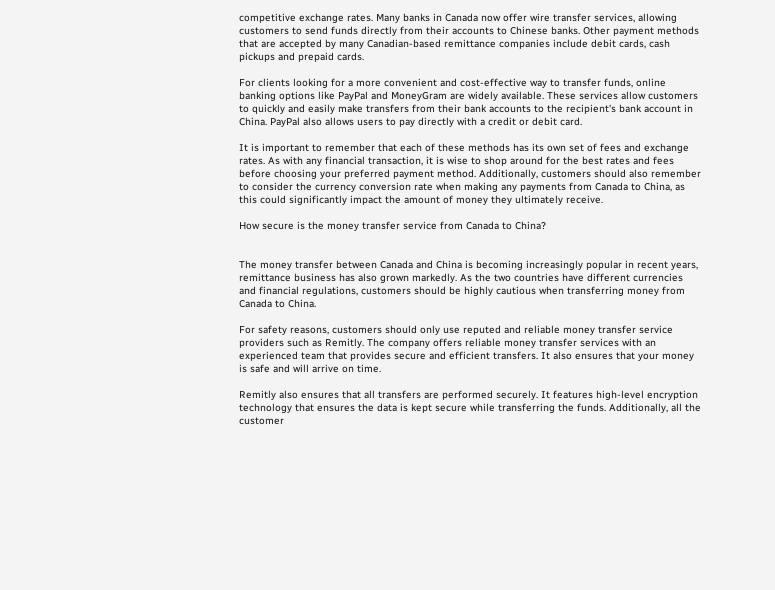competitive exchange rates. Many banks in Canada now offer wire transfer services, allowing customers to send funds directly from their accounts to Chinese banks. Other payment methods that are accepted by many Canadian-based remittance companies include debit cards, cash pickups and prepaid cards.

For clients looking for a more convenient and cost-effective way to transfer funds, online banking options like PayPal and MoneyGram are widely available. These services allow customers to quickly and easily make transfers from their bank accounts to the recipient's bank account in China. PayPal also allows users to pay directly with a credit or debit card.

It is important to remember that each of these methods has its own set of fees and exchange rates. As with any financial transaction, it is wise to shop around for the best rates and fees before choosing your preferred payment method. Additionally, customers should also remember to consider the currency conversion rate when making any payments from Canada to China, as this could significantly impact the amount of money they ultimately receive.

How secure is the money transfer service from Canada to China?


The money transfer between Canada and China is becoming increasingly popular in recent years, remittance business has also grown markedly. As the two countries have different currencies and financial regulations, customers should be highly cautious when transferring money from Canada to China.

For safety reasons, customers should only use reputed and reliable money transfer service providers such as Remitly. The company offers reliable money transfer services with an experienced team that provides secure and efficient transfers. It also ensures that your money is safe and will arrive on time.

Remitly also ensures that all transfers are performed securely. It features high-level encryption technology that ensures the data is kept secure while transferring the funds. Additionally, all the customer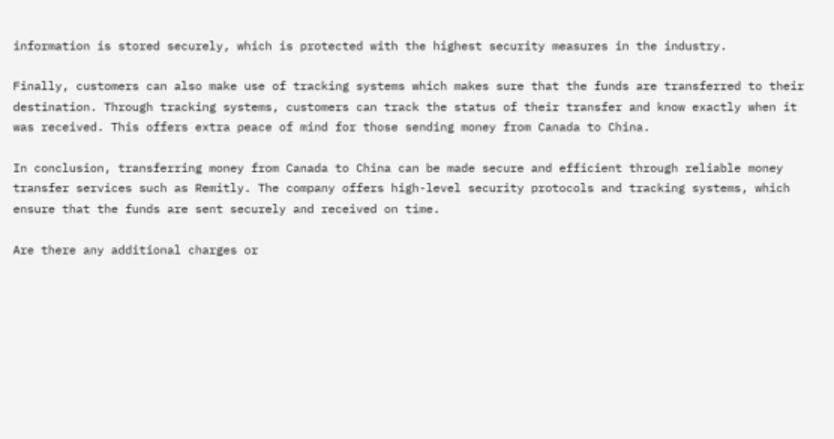information is stored securely, which is protected with the highest security measures in the industry.

Finally, customers can also make use of tracking systems which makes sure that the funds are transferred to their destination. Through tracking systems, customers can track the status of their transfer and know exactly when it was received. This offers extra peace of mind for those sending money from Canada to China.

In conclusion, transferring money from Canada to China can be made secure and efficient through reliable money transfer services such as Remitly. The company offers high-level security protocols and tracking systems, which ensure that the funds are sent securely and received on time.

Are there any additional charges or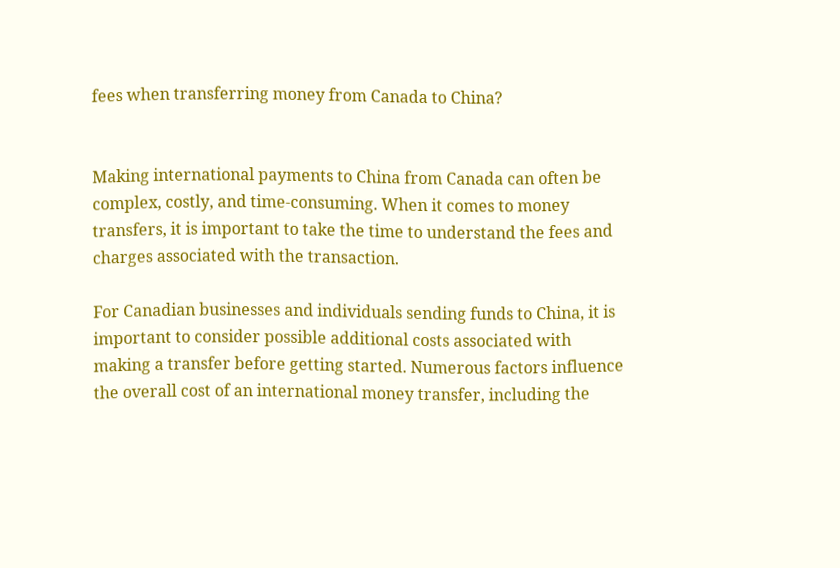fees when transferring money from Canada to China?


Making international payments to China from Canada can often be complex, costly, and time-consuming. When it comes to money transfers, it is important to take the time to understand the fees and charges associated with the transaction.

For Canadian businesses and individuals sending funds to China, it is important to consider possible additional costs associated with making a transfer before getting started. Numerous factors influence the overall cost of an international money transfer, including the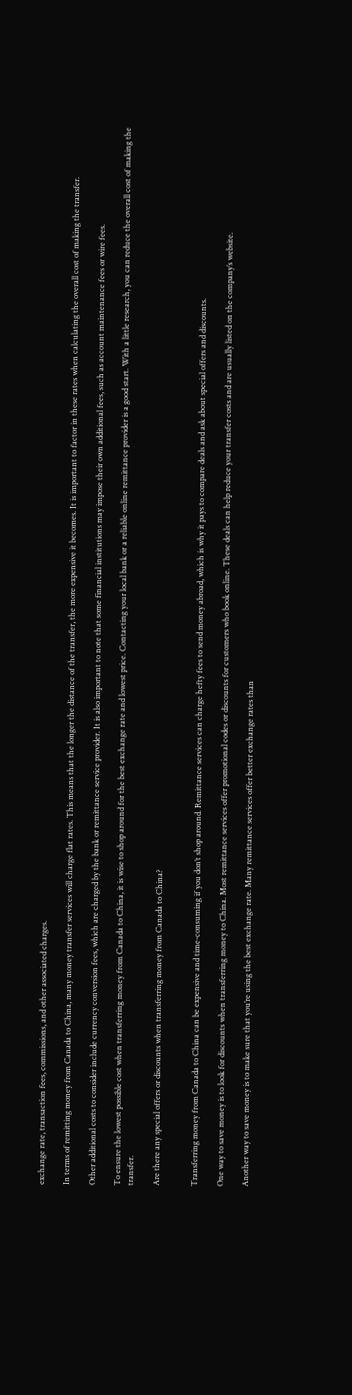exchange rate, transaction fees, commissions, and other associated charges.

In terms of remitting money from Canada to China, many money transfer services will charge flat rates. This means that the longer the distance of the transfer, the more expensive it becomes. It is important to factor in these rates when calculating the overall cost of making the transfer.

Other additional costs to consider include currency conversion fees, which are charged by the bank or remittance service provider. It is also important to note that some financial institutions may impose their own additional fees, such as account maintenance fees or wire fees.

To ensure the lowest possible cost when transferring money from Canada to China, it is wise to shop around for the best exchange rate and lowest price. Contacting your local bank or a reliable online remittance provider is a good start. With a little research, you can reduce the overall cost of making the transfer.

Are there any special offers or discounts when transferring money from Canada to China?


Transferring money from Canada to China can be expensive and time-consuming if you don’t shop around. Remittance services can charge hefty fees to send money abroad, which is why it pays to compare deals and ask about special offers and discounts.

One way to save money is to look for discounts when transferring money to China. Most remittance services offer promotional codes or discounts for customers who book online. These deals can help reduce your transfer costs and are usually listed on the company’s website.

Another way to save money is to make sure that you’re using the best exchange rate. Many remittance services offer better exchange rates than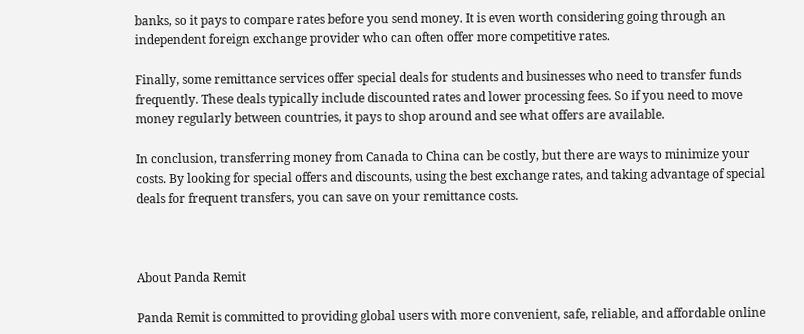banks, so it pays to compare rates before you send money. It is even worth considering going through an independent foreign exchange provider who can often offer more competitive rates.

Finally, some remittance services offer special deals for students and businesses who need to transfer funds frequently. These deals typically include discounted rates and lower processing fees. So if you need to move money regularly between countries, it pays to shop around and see what offers are available.

In conclusion, transferring money from Canada to China can be costly, but there are ways to minimize your costs. By looking for special offers and discounts, using the best exchange rates, and taking advantage of special deals for frequent transfers, you can save on your remittance costs.



About Panda Remit

Panda Remit is committed to providing global users with more convenient, safe, reliable, and affordable online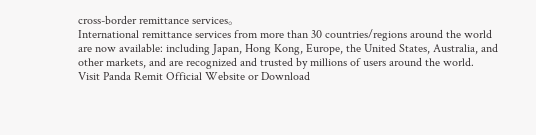cross-border remittance services。
International remittance services from more than 30 countries/regions around the world are now available: including Japan, Hong Kong, Europe, the United States, Australia, and other markets, and are recognized and trusted by millions of users around the world.
Visit Panda Remit Official Website or Download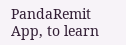PandaRemit App, to learn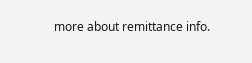more about remittance info.